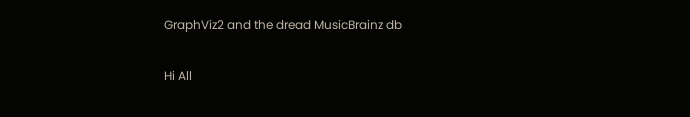GraphViz2 and the dread MusicBrainz db

Hi All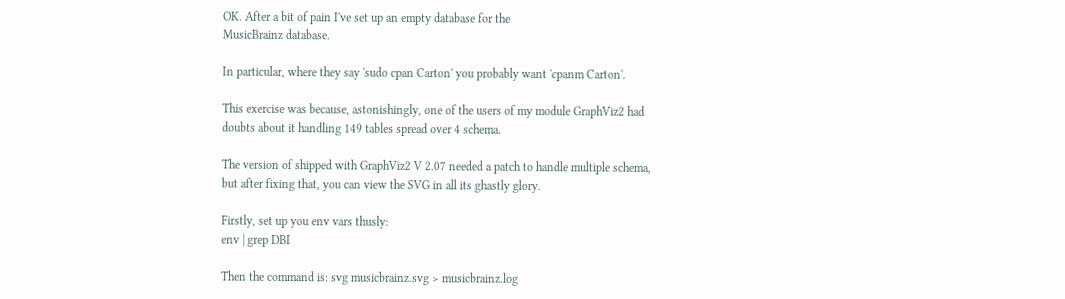OK. After a bit of pain I've set up an empty database for the
MusicBrainz database.

In particular, where they say 'sudo cpan Carton' you probably want 'cpanm Carton'.

This exercise was because, astonishingly, one of the users of my module GraphViz2 had doubts about it handling 149 tables spread over 4 schema.

The version of shipped with GraphViz2 V 2.07 needed a patch to handle multiple schema, but after fixing that, you can view the SVG in all its ghastly glory.

Firstly, set up you env vars thusly:
env | grep DBI

Then the command is: svg musicbrainz.svg > musicbrainz.log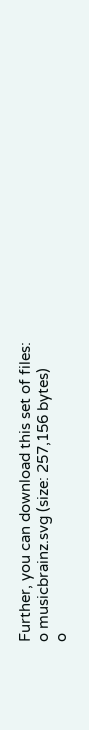Further, you can download this set of files:
o musicbrainz.svg (size: 257,156 bytes)
o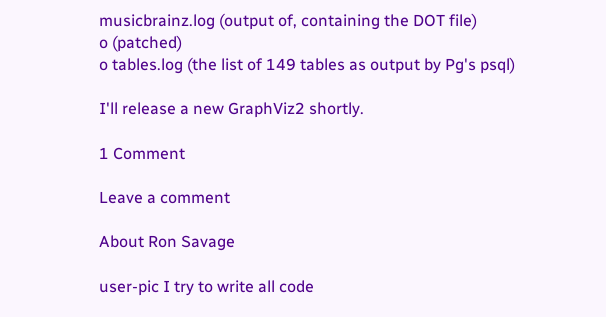musicbrainz.log (output of, containing the DOT file)
o (patched)
o tables.log (the list of 149 tables as output by Pg's psql)

I'll release a new GraphViz2 shortly.

1 Comment

Leave a comment

About Ron Savage

user-pic I try to write all code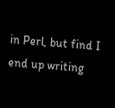in Perl, but find I end up writing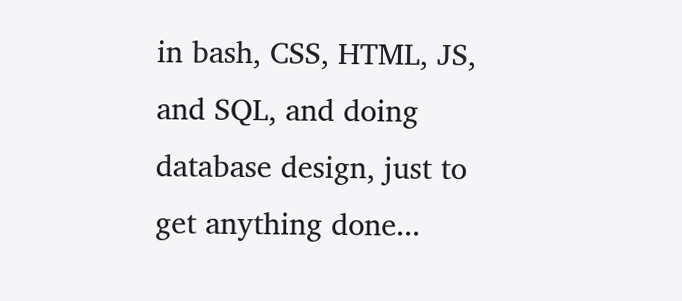in bash, CSS, HTML, JS, and SQL, and doing database design, just to get anything done...